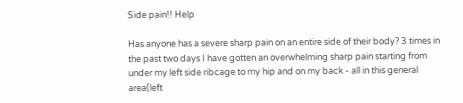Side pain!! Help

Has anyone has a severe sharp pain on an entire side of their body? 3 times in the past two days I have gotten an overwhelming sharp pain starting from under my left side ribcage to my hip and on my back - all in this general area(left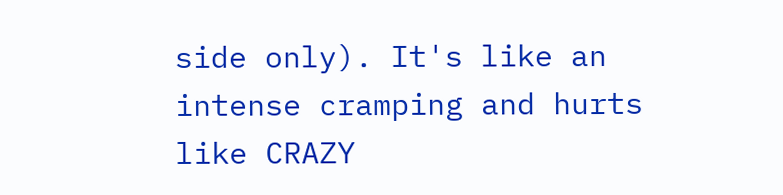side only). It's like an intense cramping and hurts like CRAZY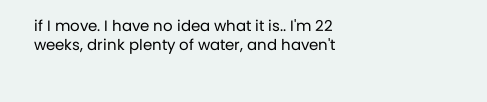if I move. I have no idea what it is.. I'm 22 weeks, drink plenty of water, and haven't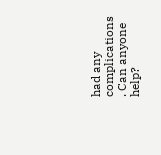had any complications . Can anyone help?